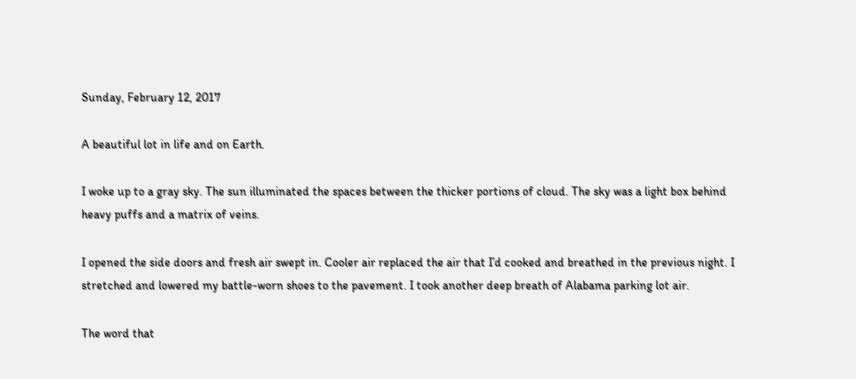Sunday, February 12, 2017

A beautiful lot in life and on Earth.

I woke up to a gray sky. The sun illuminated the spaces between the thicker portions of cloud. The sky was a light box behind heavy puffs and a matrix of veins.

I opened the side doors and fresh air swept in. Cooler air replaced the air that I’d cooked and breathed in the previous night. I stretched and lowered my battle-worn shoes to the pavement. I took another deep breath of Alabama parking lot air.

The word that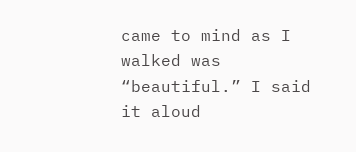came to mind as I walked was “beautiful.” I said it aloud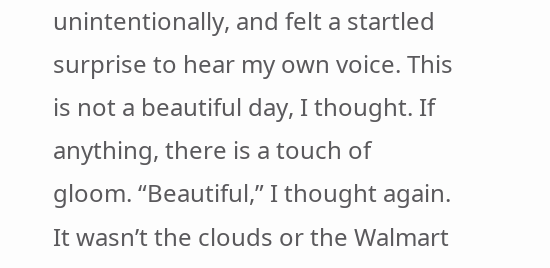unintentionally, and felt a startled surprise to hear my own voice. This is not a beautiful day, I thought. If anything, there is a touch of gloom. “Beautiful,” I thought again. It wasn’t the clouds or the Walmart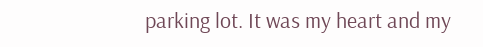parking lot. It was my heart and my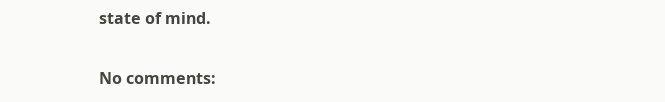state of mind.

No comments: